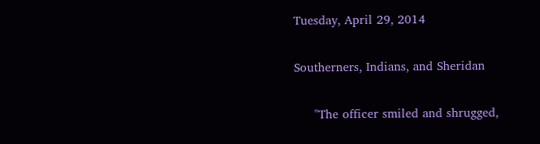Tuesday, April 29, 2014

Southerners, Indians, and Sheridan

     "The officer smiled and shrugged,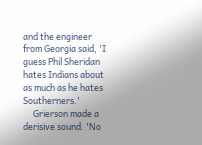and the engineer from Georgia said, 'I guess Phil Sheridan hates Indians about as much as he hates Southerners.'
     Grierson made a derisive sound. 'No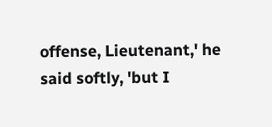offense, Lieutenant,' he said softly, 'but I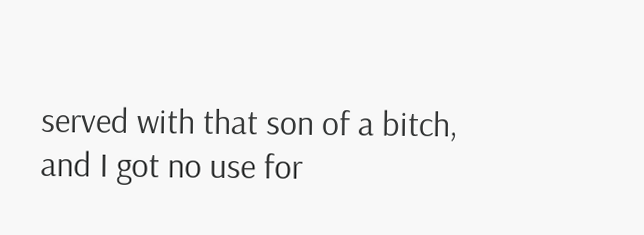served with that son of a bitch, and I got no use for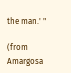the man.' "

(from Amargosa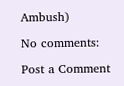Ambush)

No comments:

Post a Comment